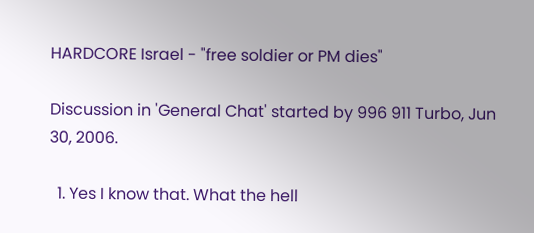HARDCORE Israel - "free soldier or PM dies"

Discussion in 'General Chat' started by 996 911 Turbo, Jun 30, 2006.

  1. Yes I know that. What the hell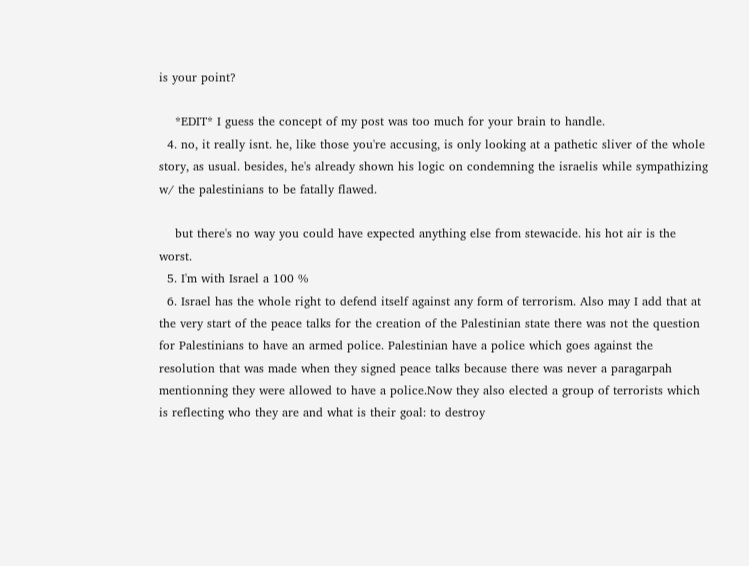is your point?

    *EDIT* I guess the concept of my post was too much for your brain to handle.
  4. no, it really isnt. he, like those you're accusing, is only looking at a pathetic sliver of the whole story, as usual. besides, he's already shown his logic on condemning the israelis while sympathizing w/ the palestinians to be fatally flawed.

    but there's no way you could have expected anything else from stewacide. his hot air is the worst.
  5. I'm with Israel a 100 %
  6. Israel has the whole right to defend itself against any form of terrorism. Also may I add that at the very start of the peace talks for the creation of the Palestinian state there was not the question for Palestinians to have an armed police. Palestinian have a police which goes against the resolution that was made when they signed peace talks because there was never a paragarpah mentionning they were allowed to have a police.Now they also elected a group of terrorists which is reflecting who they are and what is their goal: to destroy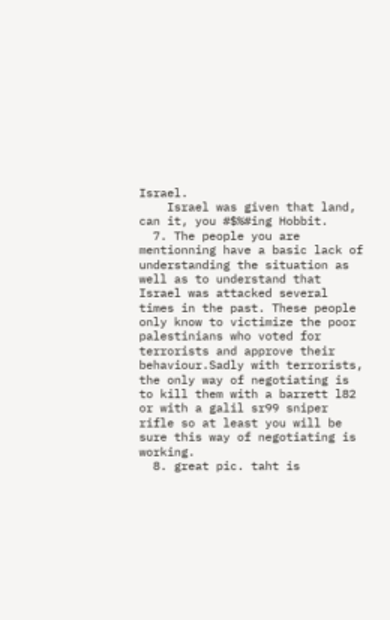Israel.
    Israel was given that land, can it, you #$%#ing Hobbit.
  7. The people you are mentionning have a basic lack of understanding the situation as well as to understand that Israel was attacked several times in the past. These people only know to victimize the poor palestinians who voted for terrorists and approve their behaviour.Sadly with terrorists, the only way of negotiating is to kill them with a barrett l82 or with a galil sr99 sniper rifle so at least you will be sure this way of negotiating is working.
  8. great pic. taht is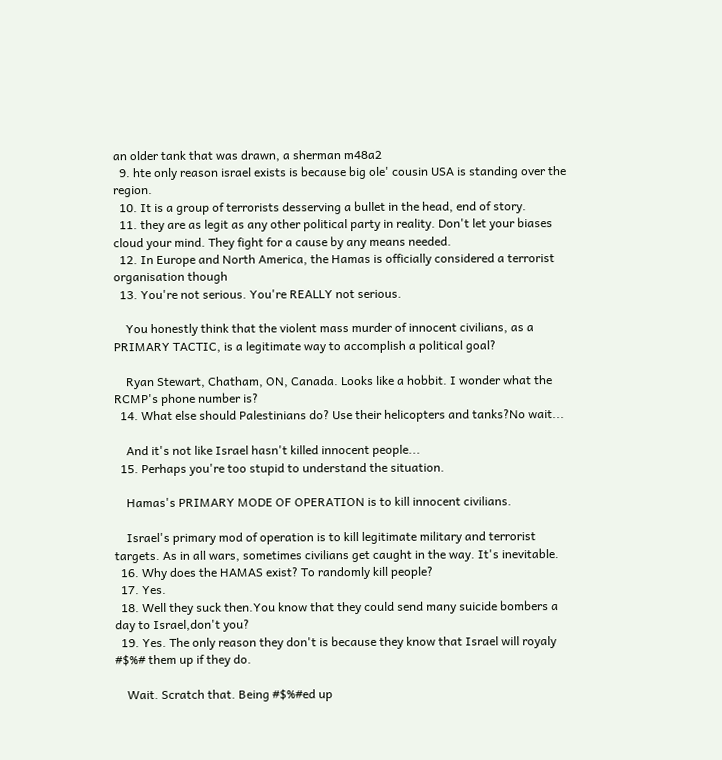an older tank that was drawn, a sherman m48a2
  9. hte only reason israel exists is because big ole' cousin USA is standing over the region.
  10. It is a group of terrorists desserving a bullet in the head, end of story.
  11. they are as legit as any other political party in reality. Don't let your biases cloud your mind. They fight for a cause by any means needed.
  12. In Europe and North America, the Hamas is officially considered a terrorist organisation though
  13. You're not serious. You're REALLY not serious.

    You honestly think that the violent mass murder of innocent civilians, as a PRIMARY TACTIC, is a legitimate way to accomplish a political goal?

    Ryan Stewart, Chatham, ON, Canada. Looks like a hobbit. I wonder what the RCMP's phone number is?
  14. What else should Palestinians do? Use their helicopters and tanks?No wait...

    And it's not like Israel hasn't killed innocent people...
  15. Perhaps you're too stupid to understand the situation.

    Hamas's PRIMARY MODE OF OPERATION is to kill innocent civilians.

    Israel's primary mod of operation is to kill legitimate military and terrorist targets. As in all wars, sometimes civilians get caught in the way. It's inevitable.
  16. Why does the HAMAS exist? To randomly kill people?
  17. Yes.
  18. Well they suck then.You know that they could send many suicide bombers a day to Israel,don't you?
  19. Yes. The only reason they don't is because they know that Israel will royaly #$%# them up if they do.

    Wait. Scratch that. Being #$%#ed up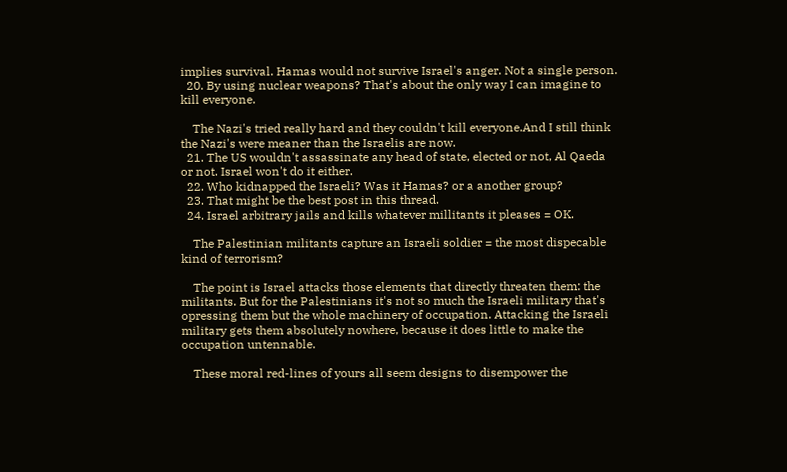implies survival. Hamas would not survive Israel's anger. Not a single person.
  20. By using nuclear weapons? That's about the only way I can imagine to kill everyone.

    The Nazi's tried really hard and they couldn't kill everyone.And I still think the Nazi's were meaner than the Israelis are now.
  21. The US wouldn't assassinate any head of state, elected or not, Al Qaeda or not. Israel won't do it either.
  22. Who kidnapped the Israeli? Was it Hamas? or a another group?
  23. That might be the best post in this thread.
  24. Israel arbitrary jails and kills whatever millitants it pleases = OK.

    The Palestinian militants capture an Israeli soldier = the most dispecable kind of terrorism?

    The point is Israel attacks those elements that directly threaten them: the militants. But for the Palestinians it's not so much the Israeli military that's opressing them but the whole machinery of occupation. Attacking the Israeli military gets them absolutely nowhere, because it does little to make the occupation untennable.

    These moral red-lines of yours all seem designs to disempower the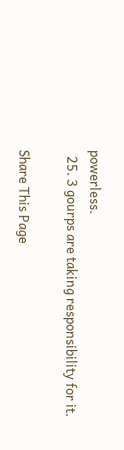powerless.
  25. 3 gourps are taking responsibility for it.

Share This Page